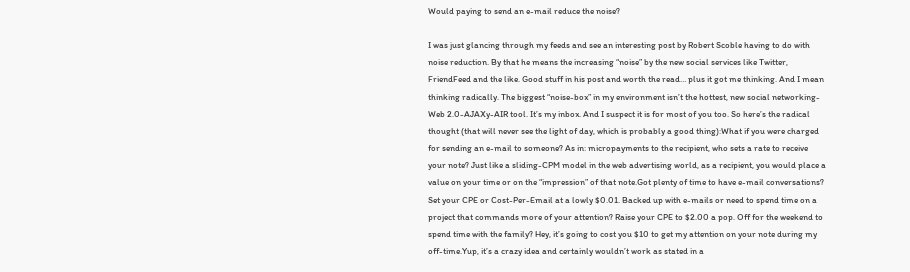Would paying to send an e-mail reduce the noise?

I was just glancing through my feeds and see an interesting post by Robert Scoble having to do with noise reduction. By that he means the increasing “noise” by the new social services like Twitter, FriendFeed and the like. Good stuff in his post and worth the read… plus it got me thinking. And I mean thinking radically. The biggest “noise-box” in my environment isn’t the hottest, new social networking-Web 2.0-AJAXy-AIR tool. It’s my inbox. And I suspect it is for most of you too. So here’s the radical thought (that will never see the light of day, which is probably a good thing):What if you were charged for sending an e-mail to someone? As in: micropayments to the recipient, who sets a rate to receive your note? Just like a sliding-CPM model in the web advertising world, as a recipient, you would place a value on your time or on the “impression” of that note.Got plenty of time to have e-mail conversations? Set your CPE or Cost-Per-Email at a lowly $0.01. Backed up with e-mails or need to spend time on a project that commands more of your attention? Raise your CPE to $2.00 a pop. Off for the weekend to spend time with the family? Hey, it’s going to cost you $10 to get my attention on your note during my off-time.Yup, it’s a crazy idea and certainly wouldn’t work as stated in a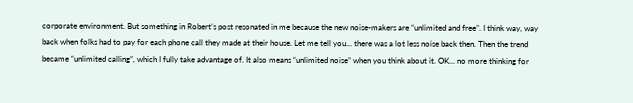corporate environment. But something in Robert’s post resonated in me because the new noise-makers are “unlimited and free”. I think way, way back when folks had to pay for each phone call they made at their house. Let me tell you… there was a lot less noise back then. Then the trend became “unlimited calling”, which I fully take advantage of. It also means “unlimited noise” when you think about it. OK… no more thinking for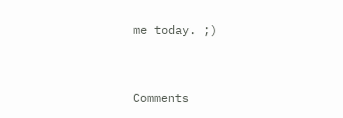me today. ;)


Comments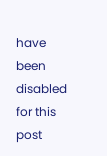have been disabled for this post